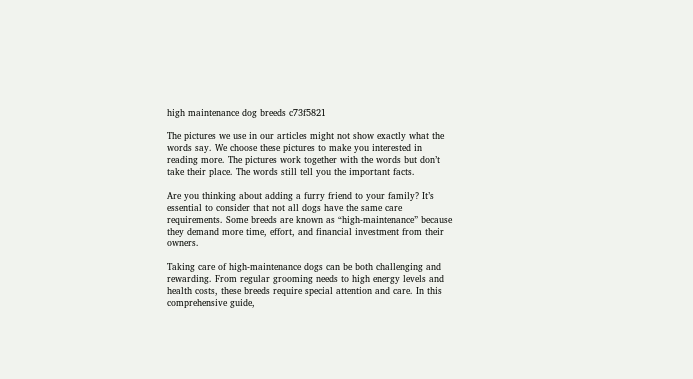high maintenance dog breeds c73f5821

The pictures we use in our articles might not show exactly what the words say. We choose these pictures to make you interested in reading more. The pictures work together with the words but don’t take their place. The words still tell you the important facts.

Are you thinking about adding a furry friend to your family? It’s essential to consider that not all dogs have the same care requirements. Some breeds are known as “high-maintenance” because they demand more time, effort, and financial investment from their owners.

Taking care of high-maintenance dogs can be both challenging and rewarding. From regular grooming needs to high energy levels and health costs, these breeds require special attention and care. In this comprehensive guide,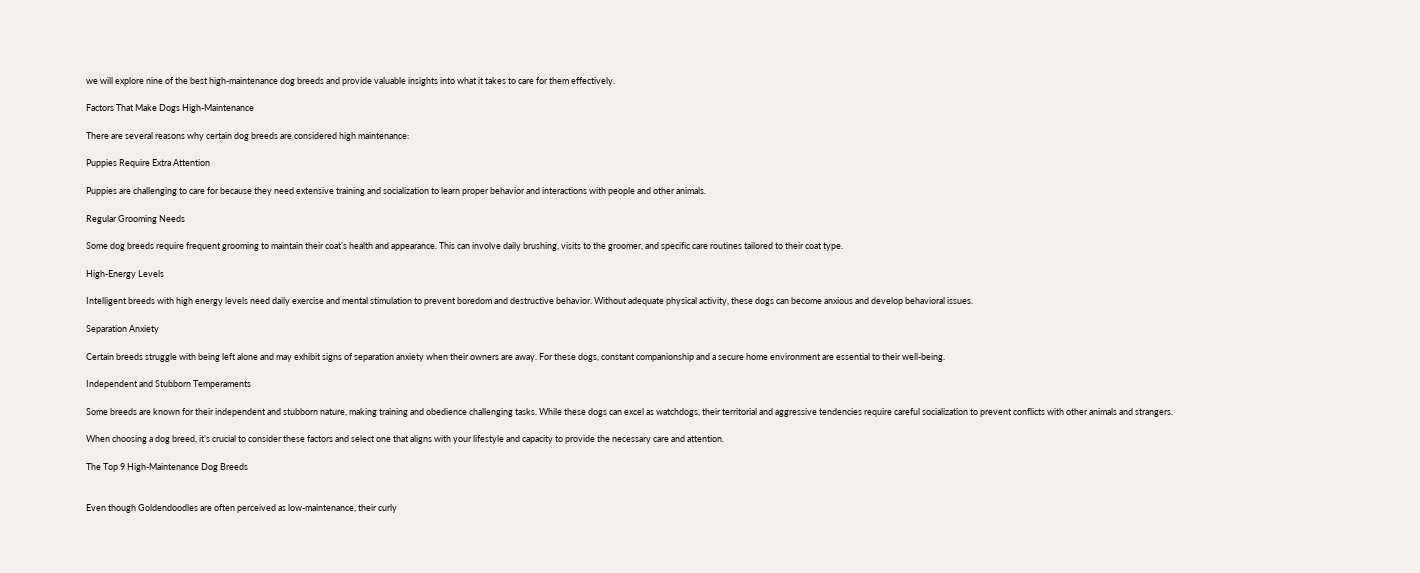we will explore nine of the best high-maintenance dog breeds and provide valuable insights into what it takes to care for them effectively.

Factors That Make Dogs High-Maintenance

There are several reasons why certain dog breeds are considered high maintenance:

Puppies Require Extra Attention

Puppies are challenging to care for because they need extensive training and socialization to learn proper behavior and interactions with people and other animals.

Regular Grooming Needs

Some dog breeds require frequent grooming to maintain their coat’s health and appearance. This can involve daily brushing, visits to the groomer, and specific care routines tailored to their coat type.

High-Energy Levels

Intelligent breeds with high energy levels need daily exercise and mental stimulation to prevent boredom and destructive behavior. Without adequate physical activity, these dogs can become anxious and develop behavioral issues.

Separation Anxiety

Certain breeds struggle with being left alone and may exhibit signs of separation anxiety when their owners are away. For these dogs, constant companionship and a secure home environment are essential to their well-being.

Independent and Stubborn Temperaments

Some breeds are known for their independent and stubborn nature, making training and obedience challenging tasks. While these dogs can excel as watchdogs, their territorial and aggressive tendencies require careful socialization to prevent conflicts with other animals and strangers.

When choosing a dog breed, it’s crucial to consider these factors and select one that aligns with your lifestyle and capacity to provide the necessary care and attention.

The Top 9 High-Maintenance Dog Breeds


Even though Goldendoodles are often perceived as low-maintenance, their curly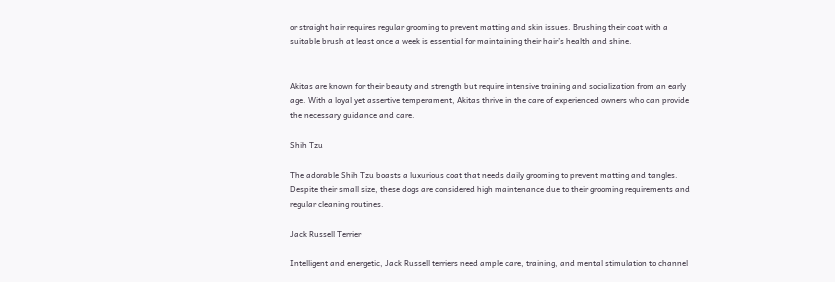or straight hair requires regular grooming to prevent matting and skin issues. Brushing their coat with a suitable brush at least once a week is essential for maintaining their hair’s health and shine.


Akitas are known for their beauty and strength but require intensive training and socialization from an early age. With a loyal yet assertive temperament, Akitas thrive in the care of experienced owners who can provide the necessary guidance and care.

Shih Tzu

The adorable Shih Tzu boasts a luxurious coat that needs daily grooming to prevent matting and tangles. Despite their small size, these dogs are considered high maintenance due to their grooming requirements and regular cleaning routines.

Jack Russell Terrier

Intelligent and energetic, Jack Russell terriers need ample care, training, and mental stimulation to channel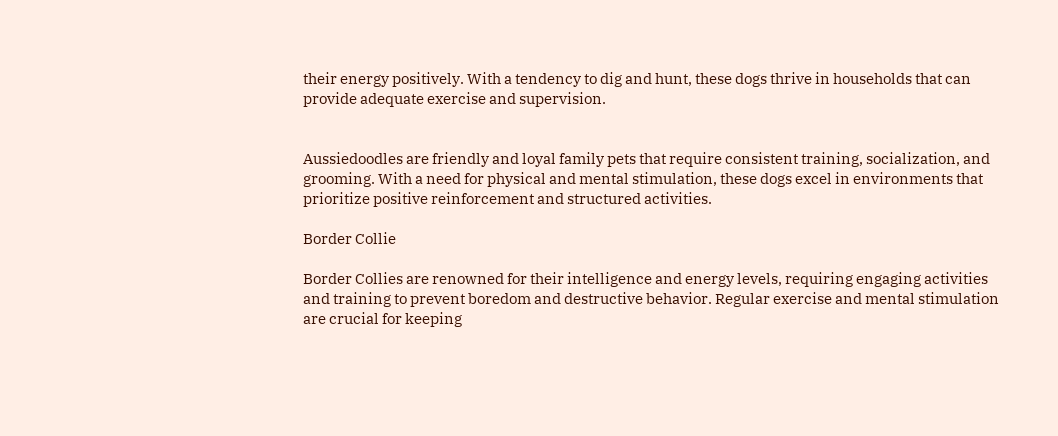their energy positively. With a tendency to dig and hunt, these dogs thrive in households that can provide adequate exercise and supervision.


Aussiedoodles are friendly and loyal family pets that require consistent training, socialization, and grooming. With a need for physical and mental stimulation, these dogs excel in environments that prioritize positive reinforcement and structured activities.

Border Collie

Border Collies are renowned for their intelligence and energy levels, requiring engaging activities and training to prevent boredom and destructive behavior. Regular exercise and mental stimulation are crucial for keeping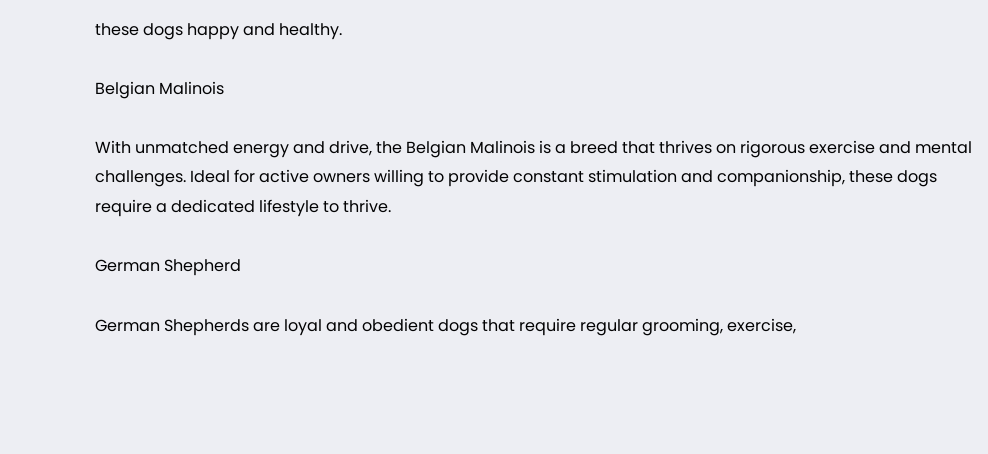these dogs happy and healthy.

Belgian Malinois

With unmatched energy and drive, the Belgian Malinois is a breed that thrives on rigorous exercise and mental challenges. Ideal for active owners willing to provide constant stimulation and companionship, these dogs require a dedicated lifestyle to thrive.

German Shepherd

German Shepherds are loyal and obedient dogs that require regular grooming, exercise,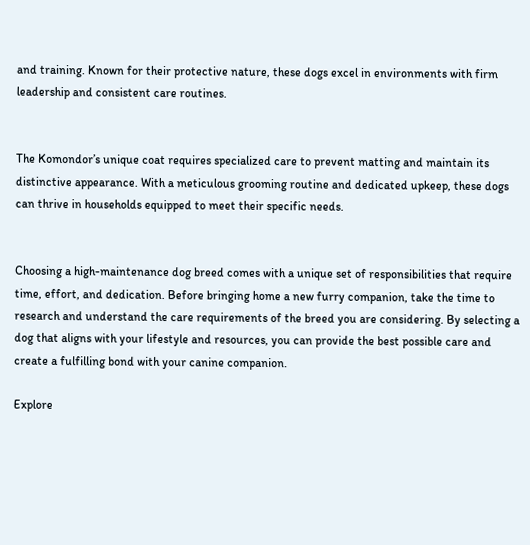and training. Known for their protective nature, these dogs excel in environments with firm leadership and consistent care routines.


The Komondor’s unique coat requires specialized care to prevent matting and maintain its distinctive appearance. With a meticulous grooming routine and dedicated upkeep, these dogs can thrive in households equipped to meet their specific needs.


Choosing a high-maintenance dog breed comes with a unique set of responsibilities that require time, effort, and dedication. Before bringing home a new furry companion, take the time to research and understand the care requirements of the breed you are considering. By selecting a dog that aligns with your lifestyle and resources, you can provide the best possible care and create a fulfilling bond with your canine companion.

Explore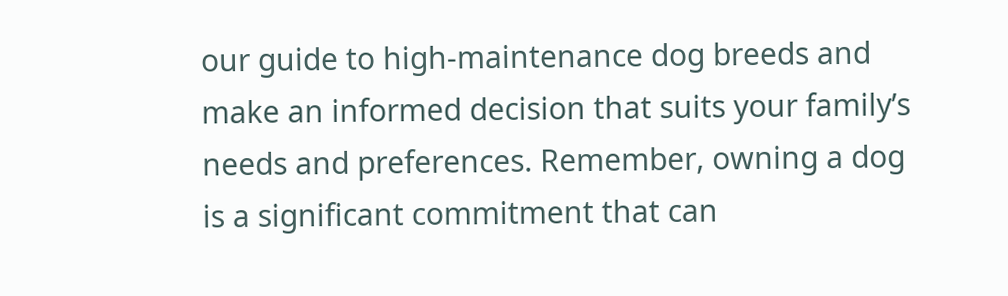our guide to high-maintenance dog breeds and make an informed decision that suits your family’s needs and preferences. Remember, owning a dog is a significant commitment that can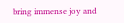bring immense joy and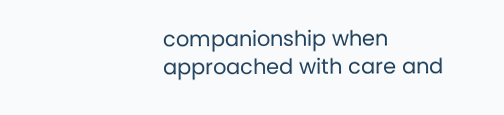companionship when approached with care and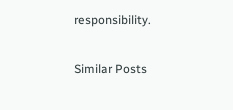responsibility.

Similar Posts